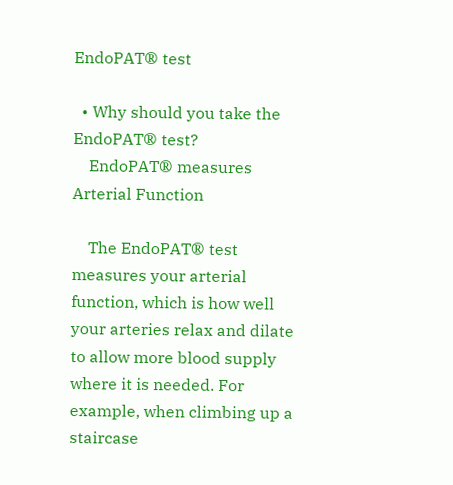EndoPAT® test

  • Why should you take the EndoPAT® test?
    EndoPAT® measures Arterial Function

    The EndoPAT® test measures your arterial function, which is how well your arteries relax and dilate to allow more blood supply where it is needed. For example, when climbing up a staircase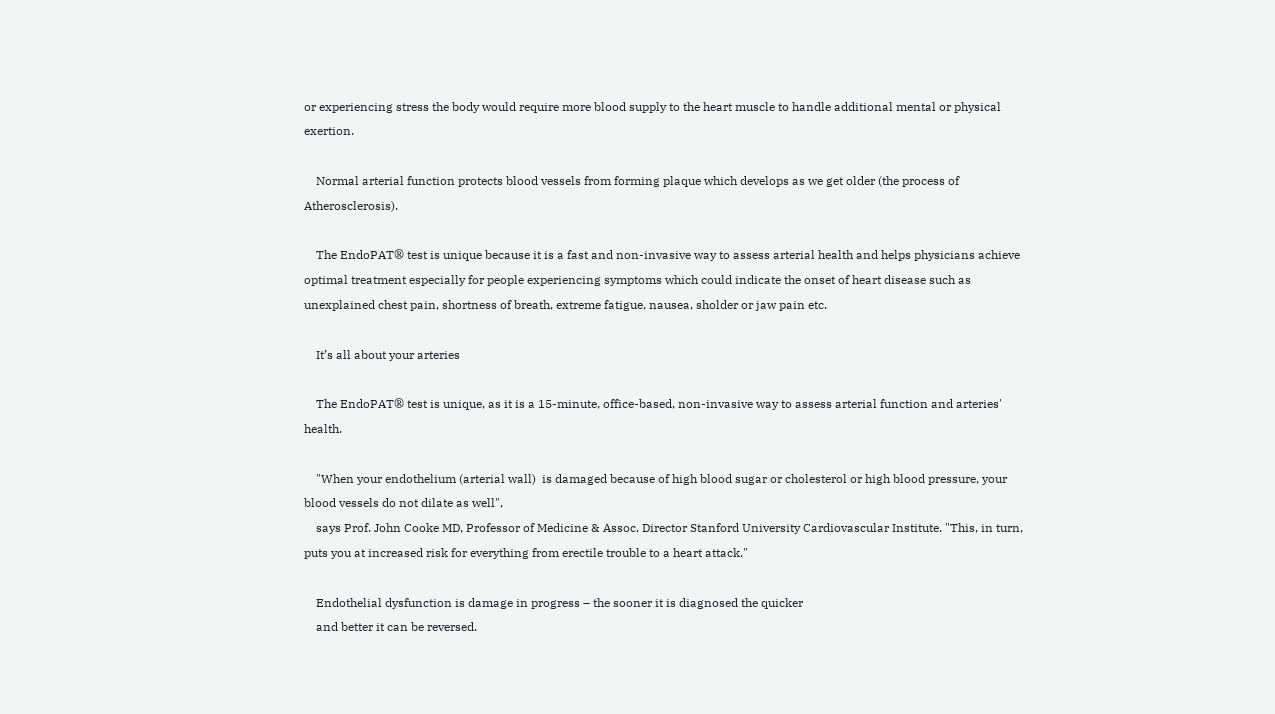or experiencing stress the body would require more blood supply to the heart muscle to handle additional mental or physical exertion.

    Normal arterial function protects blood vessels from forming plaque which develops as we get older (the process of Atherosclerosis).

    The EndoPAT® test is unique because it is a fast and non-invasive way to assess arterial health and helps physicians achieve optimal treatment especially for people experiencing symptoms which could indicate the onset of heart disease such as unexplained chest pain, shortness of breath, extreme fatigue, nausea, sholder or jaw pain etc.

    It’s all about your arteries

    The EndoPAT® test is unique, as it is a 15-minute, office-based, non-invasive way to assess arterial function and arteries' health.

    "When your endothelium (arterial wall)  is damaged because of high blood sugar or cholesterol or high blood pressure, your blood vessels do not dilate as well",
    says Prof. John Cooke MD, Professor of Medicine & Assoc. Director Stanford University Cardiovascular Institute. "This, in turn, puts you at increased risk for everything from erectile trouble to a heart attack."

    Endothelial dysfunction is damage in progress – the sooner it is diagnosed the quicker
    and better it can be reversed.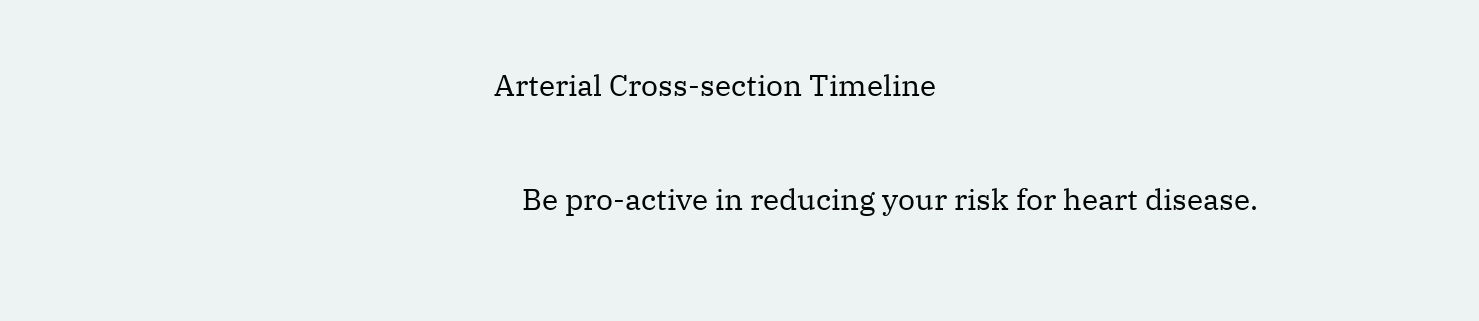Arterial Cross-section Timeline

    Be pro-active in reducing your risk for heart disease.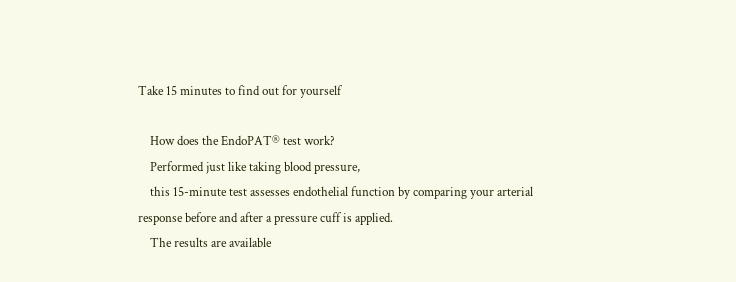Take 15 minutes to find out for yourself

    How does the EndoPAT® test work?
    Performed just like taking blood pressure,
    this 15-minute test assesses endothelial function by comparing your arterial response before and after a pressure cuff is applied.
    The results are available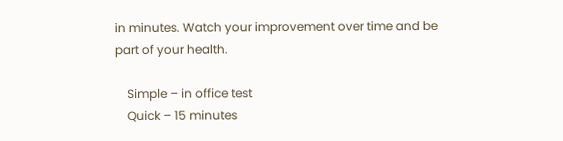in minutes. Watch your improvement over time and be part of your health.

    Simple – in office test
    Quick – 15 minutes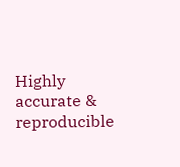Highly accurate & reproducible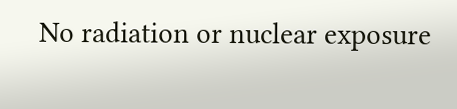No radiation or nuclear exposure